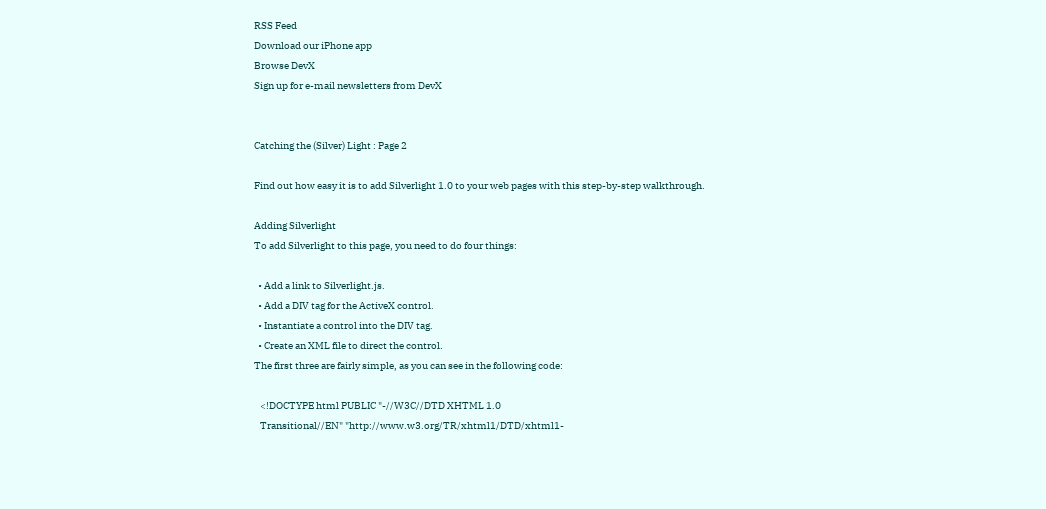RSS Feed
Download our iPhone app
Browse DevX
Sign up for e-mail newsletters from DevX


Catching the (Silver) Light : Page 2

Find out how easy it is to add Silverlight 1.0 to your web pages with this step-by-step walkthrough.

Adding Silverlight
To add Silverlight to this page, you need to do four things:

  • Add a link to Silverlight.js.
  • Add a DIV tag for the ActiveX control.
  • Instantiate a control into the DIV tag.
  • Create an XML file to direct the control.
The first three are fairly simple, as you can see in the following code:

   <!DOCTYPE html PUBLIC "-//W3C//DTD XHTML 1.0
   Transitional//EN" "http://www.w3.org/TR/xhtml1/DTD/xhtml1-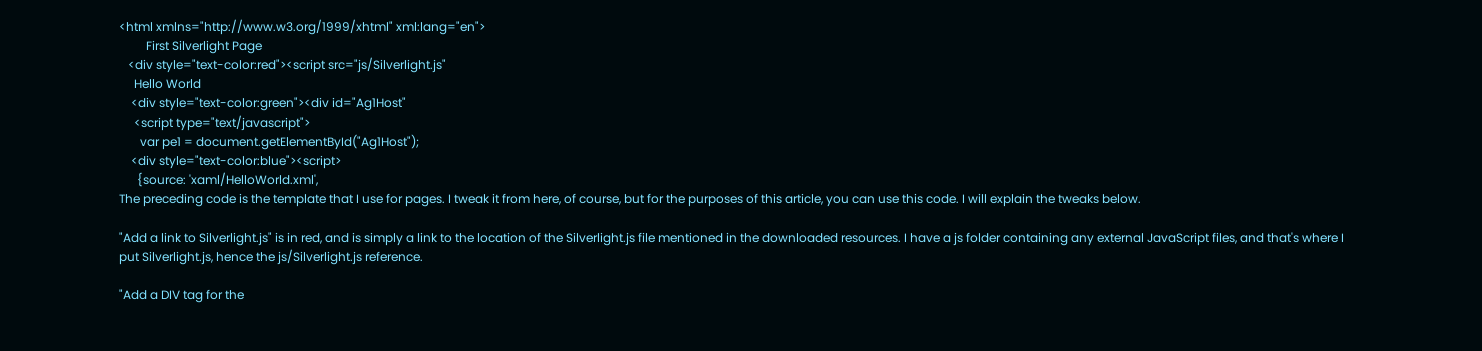<html xmlns="http://www.w3.org/1999/xhtml" xml:lang="en">
         First Silverlight Page
   <div style="text-color:red"><script src="js/Silverlight.js"
     Hello World
    <div style="text-color:green"><div id="Ag1Host"
     <script type="text/javascript">
       var pe1 = document.getElementById("Ag1Host");
    <div style="text-color:blue"><script>
      {source: 'xaml/HelloWorld.xml',
The preceding code is the template that I use for pages. I tweak it from here, of course, but for the purposes of this article, you can use this code. I will explain the tweaks below.

"Add a link to Silverlight.js" is in red, and is simply a link to the location of the Silverlight.js file mentioned in the downloaded resources. I have a js folder containing any external JavaScript files, and that's where I put Silverlight.js, hence the js/Silverlight.js reference.

"Add a DIV tag for the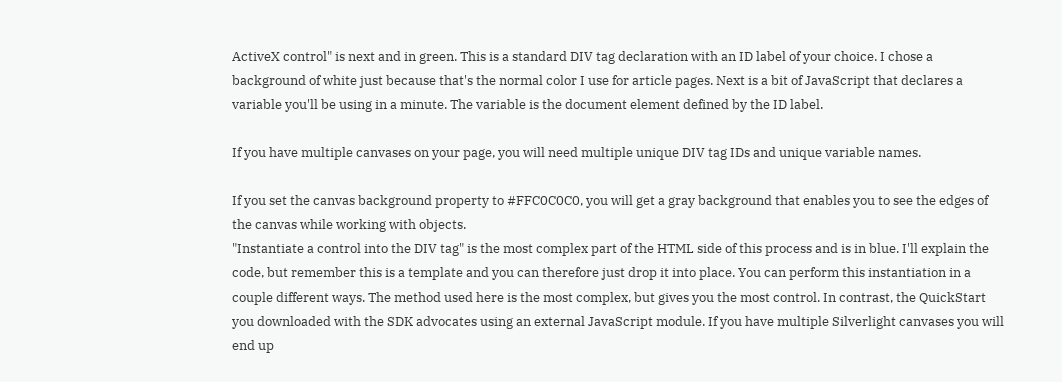ActiveX control" is next and in green. This is a standard DIV tag declaration with an ID label of your choice. I chose a background of white just because that's the normal color I use for article pages. Next is a bit of JavaScript that declares a variable you'll be using in a minute. The variable is the document element defined by the ID label.

If you have multiple canvases on your page, you will need multiple unique DIV tag IDs and unique variable names.

If you set the canvas background property to #FFC0C0C0, you will get a gray background that enables you to see the edges of the canvas while working with objects.
"Instantiate a control into the DIV tag" is the most complex part of the HTML side of this process and is in blue. I'll explain the code, but remember this is a template and you can therefore just drop it into place. You can perform this instantiation in a couple different ways. The method used here is the most complex, but gives you the most control. In contrast, the QuickStart you downloaded with the SDK advocates using an external JavaScript module. If you have multiple Silverlight canvases you will end up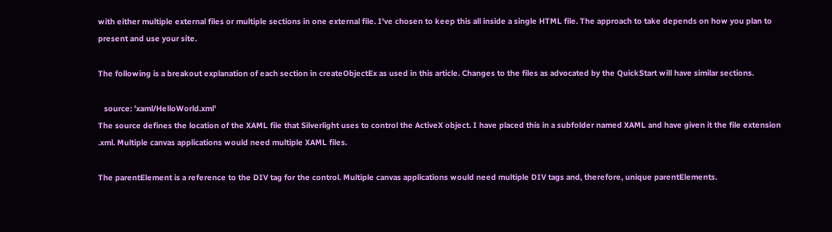with either multiple external files or multiple sections in one external file. I've chosen to keep this all inside a single HTML file. The approach to take depends on how you plan to present and use your site.

The following is a breakout explanation of each section in createObjectEx as used in this article. Changes to the files as advocated by the QuickStart will have similar sections.

   source: 'xaml/HelloWorld.xml'
The source defines the location of the XAML file that Silverlight uses to control the ActiveX object. I have placed this in a subfolder named XAML and have given it the file extension .xml. Multiple canvas applications would need multiple XAML files.

The parentElement is a reference to the DIV tag for the control. Multiple canvas applications would need multiple DIV tags and, therefore, unique parentElements.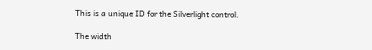This is a unique ID for the Silverlight control.

The width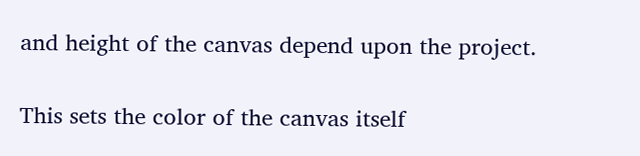and height of the canvas depend upon the project.

This sets the color of the canvas itself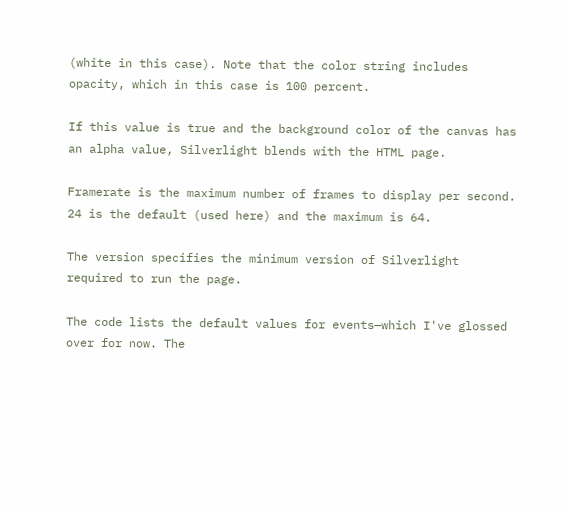(white in this case). Note that the color string includes opacity, which in this case is 100 percent.

If this value is true and the background color of the canvas has an alpha value, Silverlight blends with the HTML page.

Framerate is the maximum number of frames to display per second. 24 is the default (used here) and the maximum is 64.

The version specifies the minimum version of Silverlight required to run the page.

The code lists the default values for events—which I've glossed over for now. The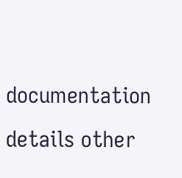documentation details other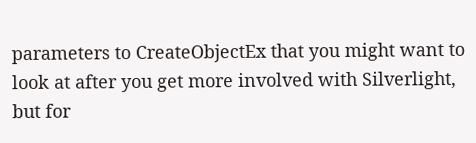parameters to CreateObjectEx that you might want to look at after you get more involved with Silverlight, but for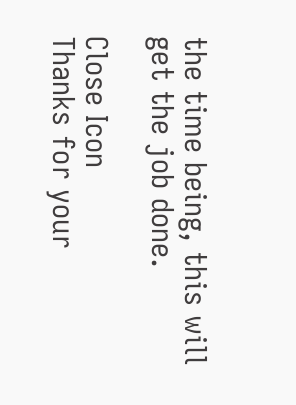the time being, this will get the job done.

Close Icon
Thanks for your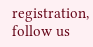registration, follow us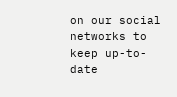on our social networks to keep up-to-date